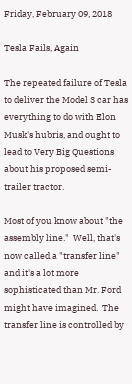Friday, February 09, 2018

Tesla Fails, Again

The repeated failure of Tesla to deliver the Model 3 car has everything to do with Elon Musk's hubris, and ought to lead to Very Big Questions about his proposed semi-trailer tractor.

Most of you know about "the assembly line."  Well, that's now called a "transfer line" and it's a lot more sophisticated than Mr. Ford might have imagined.  The transfer line is controlled by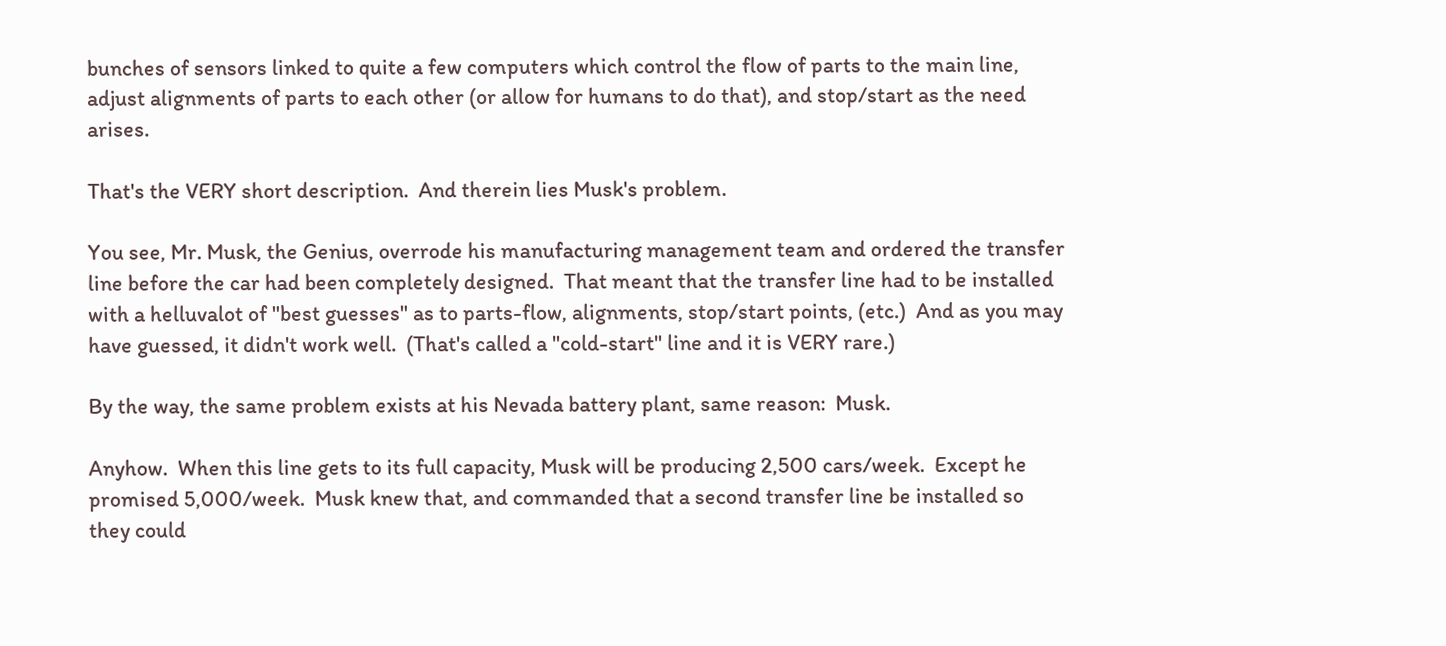bunches of sensors linked to quite a few computers which control the flow of parts to the main line, adjust alignments of parts to each other (or allow for humans to do that), and stop/start as the need arises.

That's the VERY short description.  And therein lies Musk's problem.

You see, Mr. Musk, the Genius, overrode his manufacturing management team and ordered the transfer line before the car had been completely designed.  That meant that the transfer line had to be installed with a helluvalot of "best guesses" as to parts-flow, alignments, stop/start points, (etc.)  And as you may have guessed, it didn't work well.  (That's called a "cold-start" line and it is VERY rare.)

By the way, the same problem exists at his Nevada battery plant, same reason:  Musk.

Anyhow.  When this line gets to its full capacity, Musk will be producing 2,500 cars/week.  Except he promised 5,000/week.  Musk knew that, and commanded that a second transfer line be installed so they could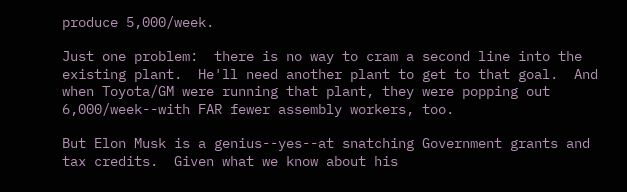produce 5,000/week.

Just one problem:  there is no way to cram a second line into the existing plant.  He'll need another plant to get to that goal.  And when Toyota/GM were running that plant, they were popping out 6,000/week--with FAR fewer assembly workers, too.

But Elon Musk is a genius--yes--at snatching Government grants and tax credits.  Given what we know about his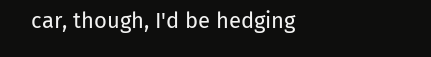car, though, I'd be hedging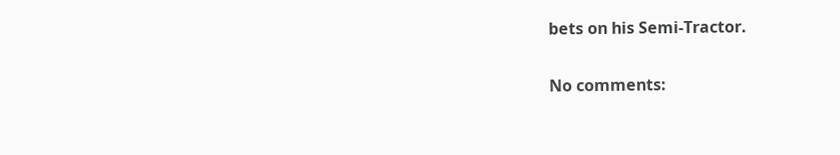bets on his Semi-Tractor.

No comments: